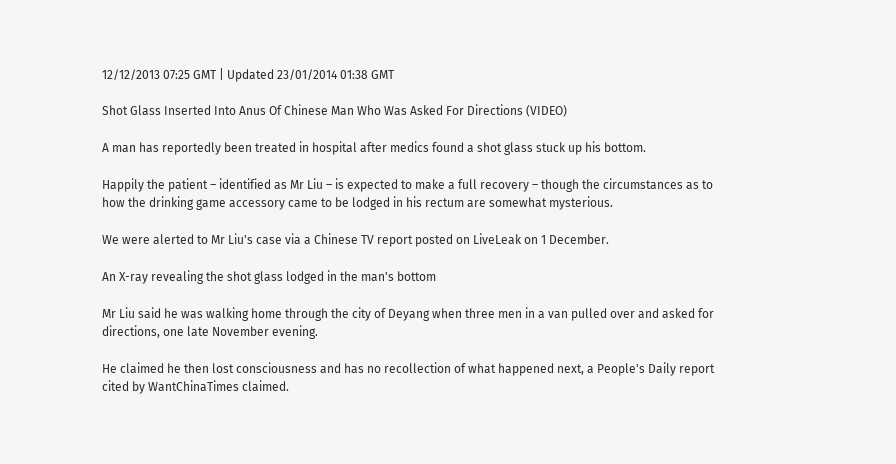12/12/2013 07:25 GMT | Updated 23/01/2014 01:38 GMT

Shot Glass Inserted Into Anus Of Chinese Man Who Was Asked For Directions (VIDEO)

A man has reportedly been treated in hospital after medics found a shot glass stuck up his bottom.

Happily the patient – identified as Mr Liu – is expected to make a full recovery – though the circumstances as to how the drinking game accessory came to be lodged in his rectum are somewhat mysterious.

We were alerted to Mr Liu's case via a Chinese TV report posted on LiveLeak on 1 December.

An X-ray revealing the shot glass lodged in the man's bottom

Mr Liu said he was walking home through the city of Deyang when three men in a van pulled over and asked for directions, one late November evening.

He claimed he then lost consciousness and has no recollection of what happened next, a People's Daily report cited by WantChinaTimes claimed.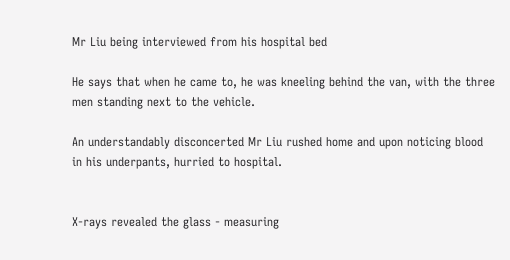Mr Liu being interviewed from his hospital bed

He says that when he came to, he was kneeling behind the van, with the three men standing next to the vehicle.

An understandably disconcerted Mr Liu rushed home and upon noticing blood in his underpants, hurried to hospital.


X-rays revealed the glass - measuring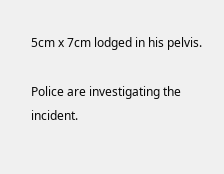5cm x 7cm lodged in his pelvis.

Police are investigating the incident.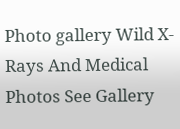Photo gallery Wild X-Rays And Medical Photos See Gallery